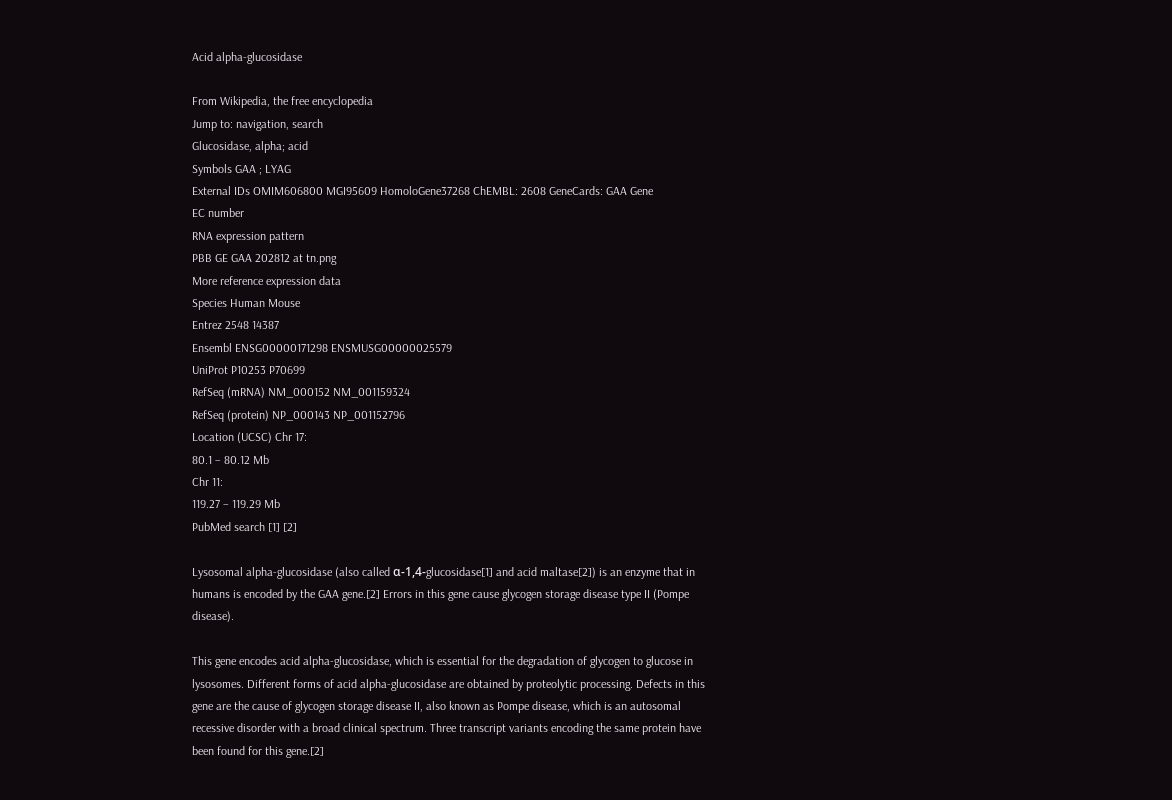Acid alpha-glucosidase

From Wikipedia, the free encyclopedia
Jump to: navigation, search
Glucosidase, alpha; acid
Symbols GAA ; LYAG
External IDs OMIM606800 MGI95609 HomoloGene37268 ChEMBL: 2608 GeneCards: GAA Gene
EC number
RNA expression pattern
PBB GE GAA 202812 at tn.png
More reference expression data
Species Human Mouse
Entrez 2548 14387
Ensembl ENSG00000171298 ENSMUSG00000025579
UniProt P10253 P70699
RefSeq (mRNA) NM_000152 NM_001159324
RefSeq (protein) NP_000143 NP_001152796
Location (UCSC) Chr 17:
80.1 – 80.12 Mb
Chr 11:
119.27 – 119.29 Mb
PubMed search [1] [2]

Lysosomal alpha-glucosidase (also called α-1,4-glucosidase[1] and acid maltase[2]) is an enzyme that in humans is encoded by the GAA gene.[2] Errors in this gene cause glycogen storage disease type II (Pompe disease).

This gene encodes acid alpha-glucosidase, which is essential for the degradation of glycogen to glucose in lysosomes. Different forms of acid alpha-glucosidase are obtained by proteolytic processing. Defects in this gene are the cause of glycogen storage disease II, also known as Pompe disease, which is an autosomal recessive disorder with a broad clinical spectrum. Three transcript variants encoding the same protein have been found for this gene.[2]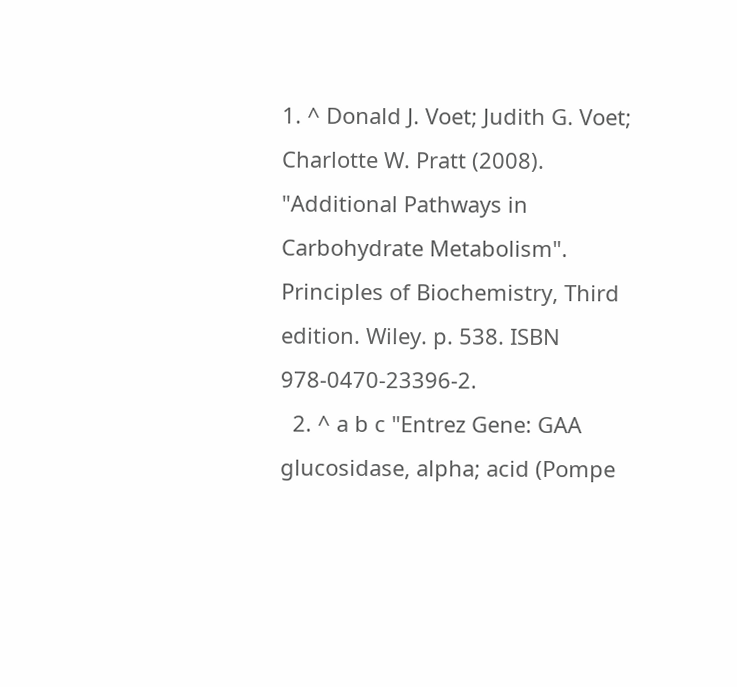1. ^ Donald J. Voet; Judith G. Voet; Charlotte W. Pratt (2008). "Additional Pathways in Carbohydrate Metabolism". Principles of Biochemistry, Third edition. Wiley. p. 538. ISBN 978-0470-23396-2.
  2. ^ a b c "Entrez Gene: GAA glucosidase, alpha; acid (Pompe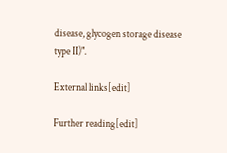disease, glycogen storage disease type II)".

External links[edit]

Further reading[edit]